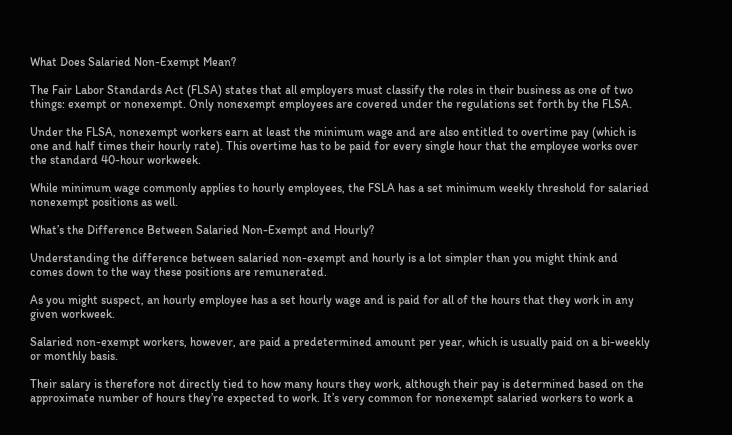What Does Salaried Non-Exempt Mean?

The Fair Labor Standards Act (FLSA) states that all employers must classify the roles in their business as one of two things: exempt or nonexempt. Only nonexempt employees are covered under the regulations set forth by the FLSA.

Under the FLSA, nonexempt workers earn at least the minimum wage and are also entitled to overtime pay (which is one and half times their hourly rate). This overtime has to be paid for every single hour that the employee works over the standard 40-hour workweek.

While minimum wage commonly applies to hourly employees, the FSLA has a set minimum weekly threshold for salaried nonexempt positions as well.

What’s the Difference Between Salaried Non-Exempt and Hourly?

Understanding the difference between salaried non-exempt and hourly is a lot simpler than you might think and comes down to the way these positions are remunerated.

As you might suspect, an hourly employee has a set hourly wage and is paid for all of the hours that they work in any given workweek.

Salaried non-exempt workers, however, are paid a predetermined amount per year, which is usually paid on a bi-weekly or monthly basis.

Their salary is therefore not directly tied to how many hours they work, although their pay is determined based on the approximate number of hours they’re expected to work. It’s very common for nonexempt salaried workers to work a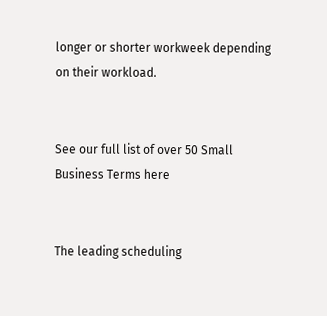longer or shorter workweek depending on their workload.


See our full list of over 50 Small Business Terms here


The leading scheduling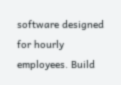software designed for hourly employees. Build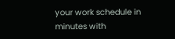your work schedule in minutes with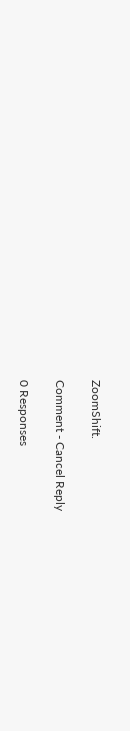ZoomShift.

Comment - Cancel Reply

0 Responses